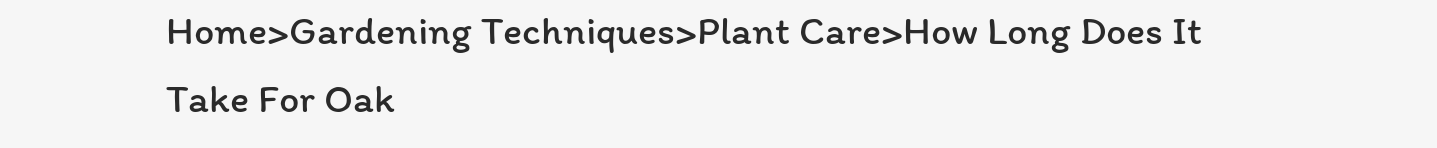Home>Gardening Techniques>Plant Care>How Long Does It Take For Oak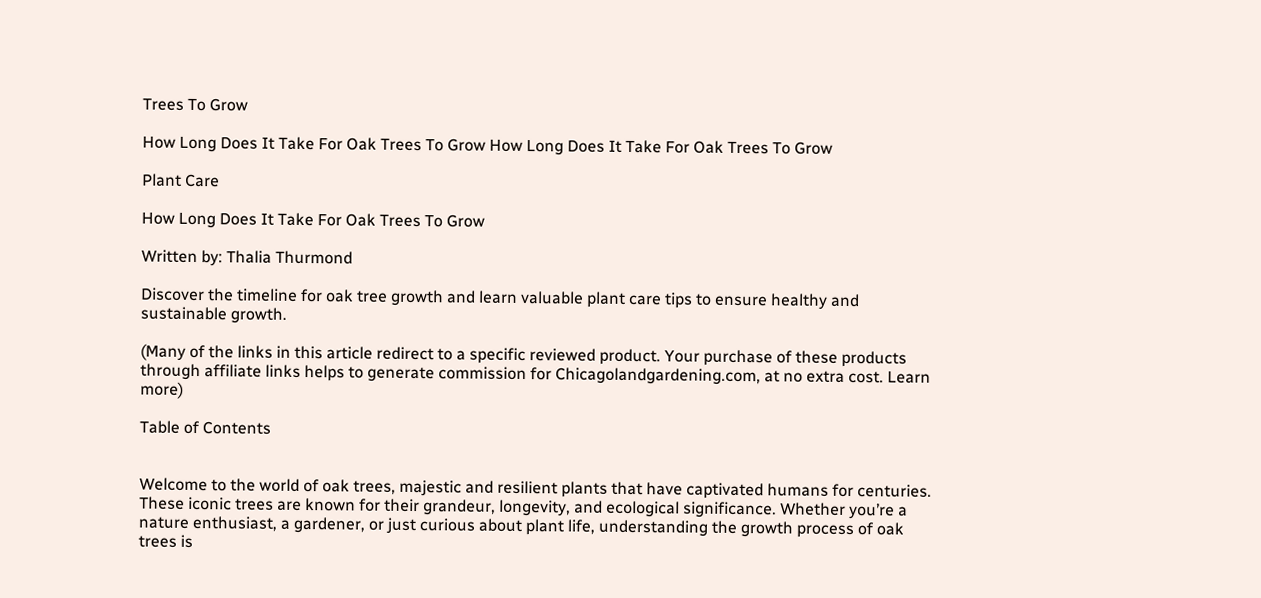Trees To Grow

How Long Does It Take For Oak Trees To Grow How Long Does It Take For Oak Trees To Grow

Plant Care

How Long Does It Take For Oak Trees To Grow

Written by: Thalia Thurmond

Discover the timeline for oak tree growth and learn valuable plant care tips to ensure healthy and sustainable growth.

(Many of the links in this article redirect to a specific reviewed product. Your purchase of these products through affiliate links helps to generate commission for Chicagolandgardening.com, at no extra cost. Learn more)

Table of Contents


Welcome to the world of oak trees, majestic and resilient plants that have captivated humans for centuries. These iconic trees are known for their grandeur, longevity, and ecological significance. Whether you’re a nature enthusiast, a gardener, or just curious about plant life, understanding the growth process of oak trees is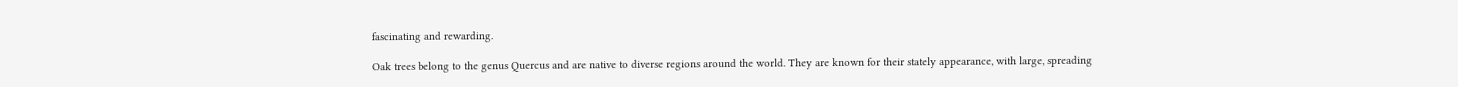fascinating and rewarding.

Oak trees belong to the genus Quercus and are native to diverse regions around the world. They are known for their stately appearance, with large, spreading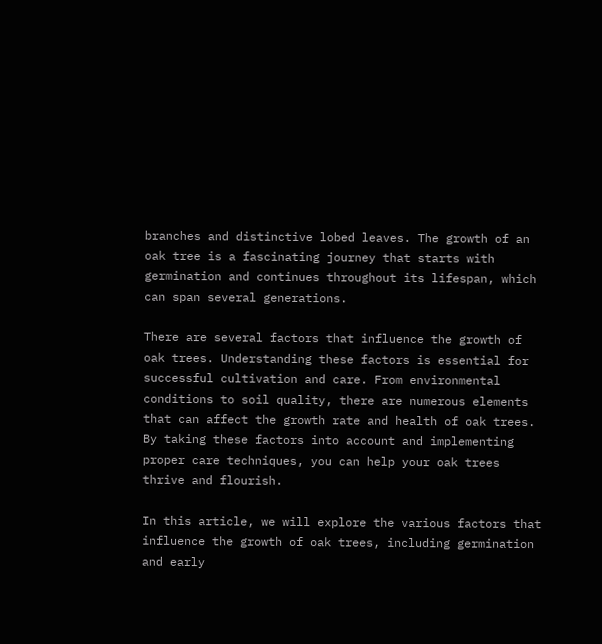branches and distinctive lobed leaves. The growth of an oak tree is a fascinating journey that starts with germination and continues throughout its lifespan, which can span several generations.

There are several factors that influence the growth of oak trees. Understanding these factors is essential for successful cultivation and care. From environmental conditions to soil quality, there are numerous elements that can affect the growth rate and health of oak trees. By taking these factors into account and implementing proper care techniques, you can help your oak trees thrive and flourish.

In this article, we will explore the various factors that influence the growth of oak trees, including germination and early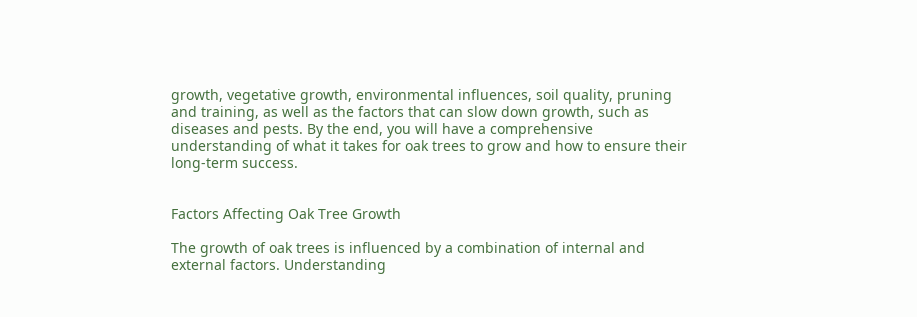growth, vegetative growth, environmental influences, soil quality, pruning and training, as well as the factors that can slow down growth, such as diseases and pests. By the end, you will have a comprehensive understanding of what it takes for oak trees to grow and how to ensure their long-term success.


Factors Affecting Oak Tree Growth

The growth of oak trees is influenced by a combination of internal and external factors. Understanding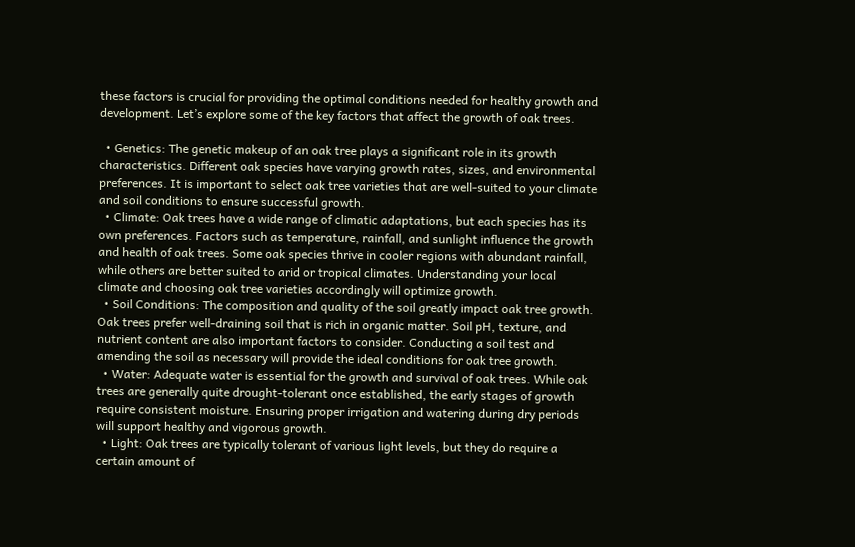these factors is crucial for providing the optimal conditions needed for healthy growth and development. Let’s explore some of the key factors that affect the growth of oak trees.

  • Genetics: The genetic makeup of an oak tree plays a significant role in its growth characteristics. Different oak species have varying growth rates, sizes, and environmental preferences. It is important to select oak tree varieties that are well-suited to your climate and soil conditions to ensure successful growth.
  • Climate: Oak trees have a wide range of climatic adaptations, but each species has its own preferences. Factors such as temperature, rainfall, and sunlight influence the growth and health of oak trees. Some oak species thrive in cooler regions with abundant rainfall, while others are better suited to arid or tropical climates. Understanding your local climate and choosing oak tree varieties accordingly will optimize growth.
  • Soil Conditions: The composition and quality of the soil greatly impact oak tree growth. Oak trees prefer well-draining soil that is rich in organic matter. Soil pH, texture, and nutrient content are also important factors to consider. Conducting a soil test and amending the soil as necessary will provide the ideal conditions for oak tree growth.
  • Water: Adequate water is essential for the growth and survival of oak trees. While oak trees are generally quite drought-tolerant once established, the early stages of growth require consistent moisture. Ensuring proper irrigation and watering during dry periods will support healthy and vigorous growth.
  • Light: Oak trees are typically tolerant of various light levels, but they do require a certain amount of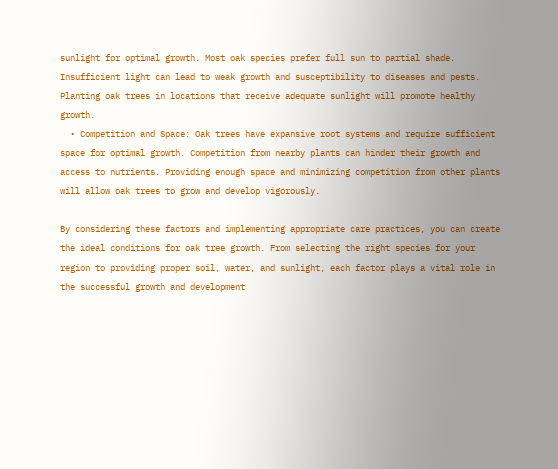sunlight for optimal growth. Most oak species prefer full sun to partial shade. Insufficient light can lead to weak growth and susceptibility to diseases and pests. Planting oak trees in locations that receive adequate sunlight will promote healthy growth.
  • Competition and Space: Oak trees have expansive root systems and require sufficient space for optimal growth. Competition from nearby plants can hinder their growth and access to nutrients. Providing enough space and minimizing competition from other plants will allow oak trees to grow and develop vigorously.

By considering these factors and implementing appropriate care practices, you can create the ideal conditions for oak tree growth. From selecting the right species for your region to providing proper soil, water, and sunlight, each factor plays a vital role in the successful growth and development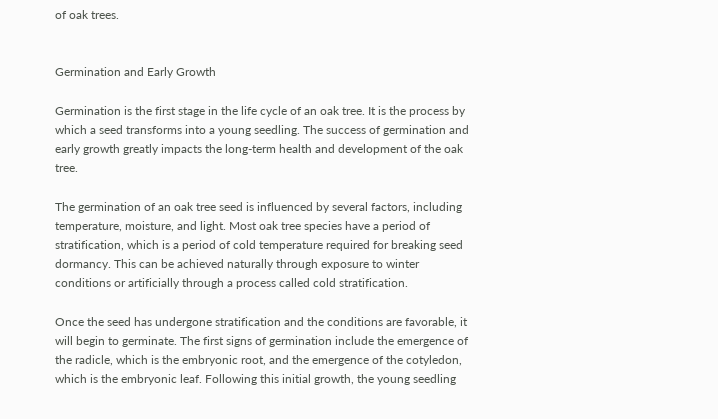of oak trees.


Germination and Early Growth

Germination is the first stage in the life cycle of an oak tree. It is the process by which a seed transforms into a young seedling. The success of germination and early growth greatly impacts the long-term health and development of the oak tree.

The germination of an oak tree seed is influenced by several factors, including temperature, moisture, and light. Most oak tree species have a period of stratification, which is a period of cold temperature required for breaking seed dormancy. This can be achieved naturally through exposure to winter conditions or artificially through a process called cold stratification.

Once the seed has undergone stratification and the conditions are favorable, it will begin to germinate. The first signs of germination include the emergence of the radicle, which is the embryonic root, and the emergence of the cotyledon, which is the embryonic leaf. Following this initial growth, the young seedling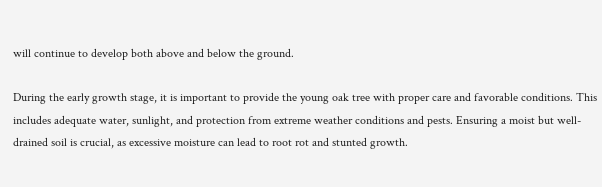will continue to develop both above and below the ground.

During the early growth stage, it is important to provide the young oak tree with proper care and favorable conditions. This includes adequate water, sunlight, and protection from extreme weather conditions and pests. Ensuring a moist but well-drained soil is crucial, as excessive moisture can lead to root rot and stunted growth.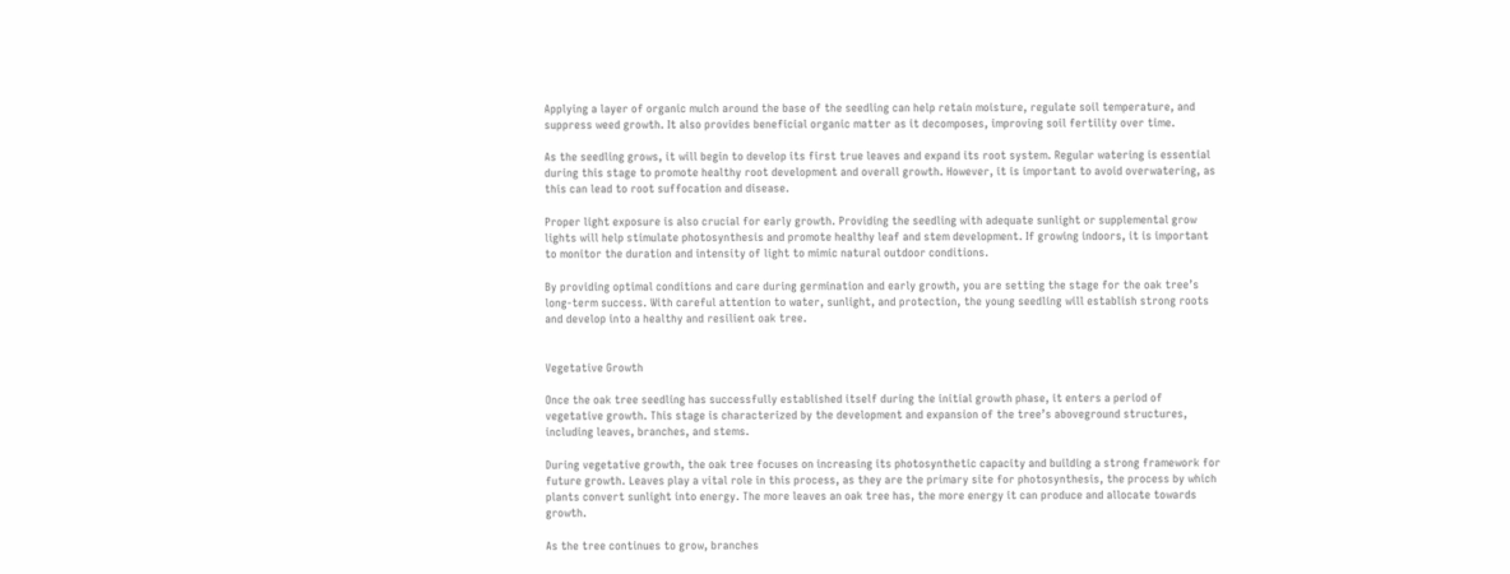Applying a layer of organic mulch around the base of the seedling can help retain moisture, regulate soil temperature, and suppress weed growth. It also provides beneficial organic matter as it decomposes, improving soil fertility over time.

As the seedling grows, it will begin to develop its first true leaves and expand its root system. Regular watering is essential during this stage to promote healthy root development and overall growth. However, it is important to avoid overwatering, as this can lead to root suffocation and disease.

Proper light exposure is also crucial for early growth. Providing the seedling with adequate sunlight or supplemental grow lights will help stimulate photosynthesis and promote healthy leaf and stem development. If growing indoors, it is important to monitor the duration and intensity of light to mimic natural outdoor conditions.

By providing optimal conditions and care during germination and early growth, you are setting the stage for the oak tree’s long-term success. With careful attention to water, sunlight, and protection, the young seedling will establish strong roots and develop into a healthy and resilient oak tree.


Vegetative Growth

Once the oak tree seedling has successfully established itself during the initial growth phase, it enters a period of vegetative growth. This stage is characterized by the development and expansion of the tree’s aboveground structures, including leaves, branches, and stems.

During vegetative growth, the oak tree focuses on increasing its photosynthetic capacity and building a strong framework for future growth. Leaves play a vital role in this process, as they are the primary site for photosynthesis, the process by which plants convert sunlight into energy. The more leaves an oak tree has, the more energy it can produce and allocate towards growth.

As the tree continues to grow, branches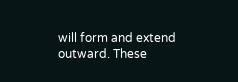will form and extend outward. These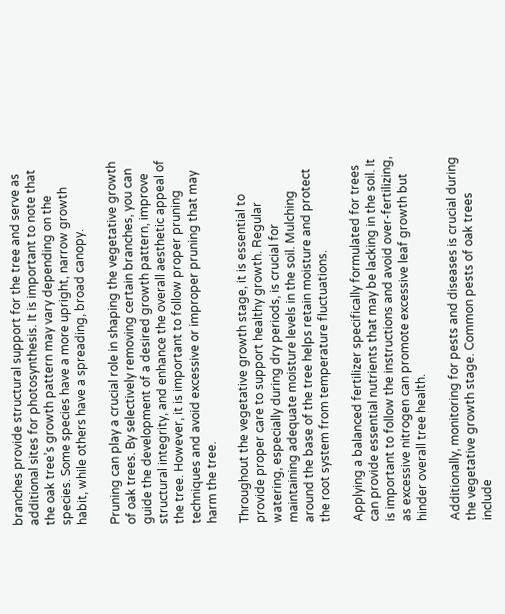branches provide structural support for the tree and serve as additional sites for photosynthesis. It is important to note that the oak tree’s growth pattern may vary depending on the species. Some species have a more upright, narrow growth habit, while others have a spreading, broad canopy.

Pruning can play a crucial role in shaping the vegetative growth of oak trees. By selectively removing certain branches, you can guide the development of a desired growth pattern, improve structural integrity, and enhance the overall aesthetic appeal of the tree. However, it is important to follow proper pruning techniques and avoid excessive or improper pruning that may harm the tree.

Throughout the vegetative growth stage, it is essential to provide proper care to support healthy growth. Regular watering, especially during dry periods, is crucial for maintaining adequate moisture levels in the soil. Mulching around the base of the tree helps retain moisture and protect the root system from temperature fluctuations.

Applying a balanced fertilizer specifically formulated for trees can provide essential nutrients that may be lacking in the soil. It is important to follow the instructions and avoid over-fertilizing, as excessive nitrogen can promote excessive leaf growth but hinder overall tree health.

Additionally, monitoring for pests and diseases is crucial during the vegetative growth stage. Common pests of oak trees include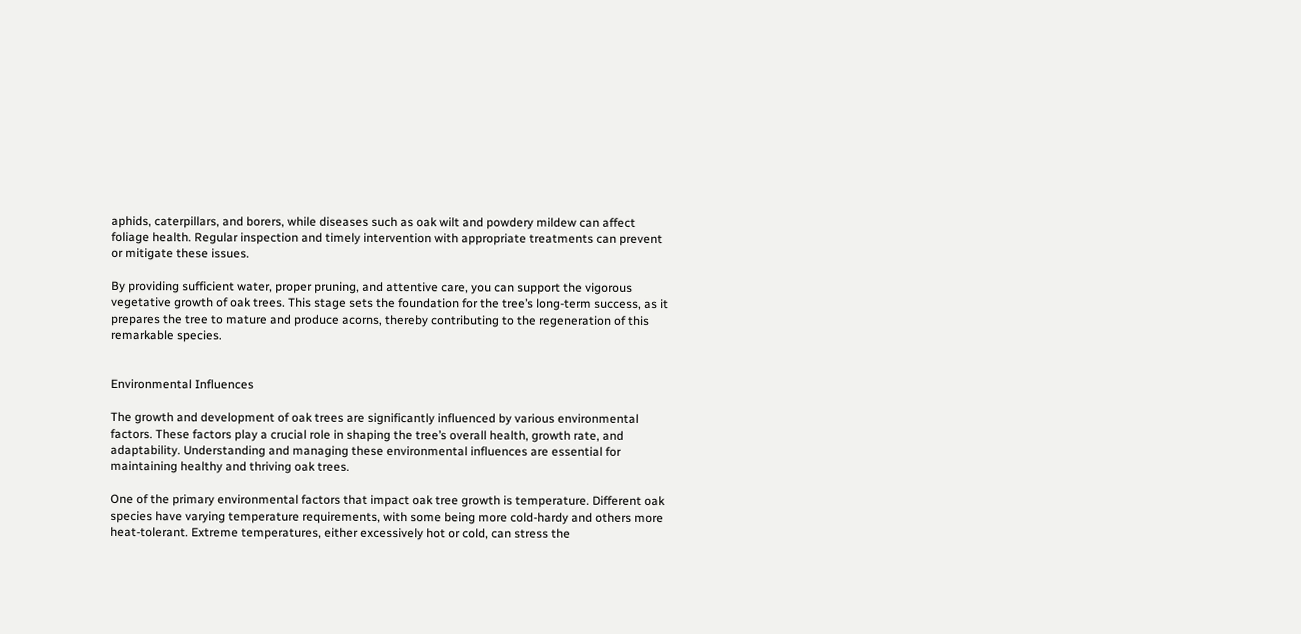aphids, caterpillars, and borers, while diseases such as oak wilt and powdery mildew can affect foliage health. Regular inspection and timely intervention with appropriate treatments can prevent or mitigate these issues.

By providing sufficient water, proper pruning, and attentive care, you can support the vigorous vegetative growth of oak trees. This stage sets the foundation for the tree’s long-term success, as it prepares the tree to mature and produce acorns, thereby contributing to the regeneration of this remarkable species.


Environmental Influences

The growth and development of oak trees are significantly influenced by various environmental factors. These factors play a crucial role in shaping the tree’s overall health, growth rate, and adaptability. Understanding and managing these environmental influences are essential for maintaining healthy and thriving oak trees.

One of the primary environmental factors that impact oak tree growth is temperature. Different oak species have varying temperature requirements, with some being more cold-hardy and others more heat-tolerant. Extreme temperatures, either excessively hot or cold, can stress the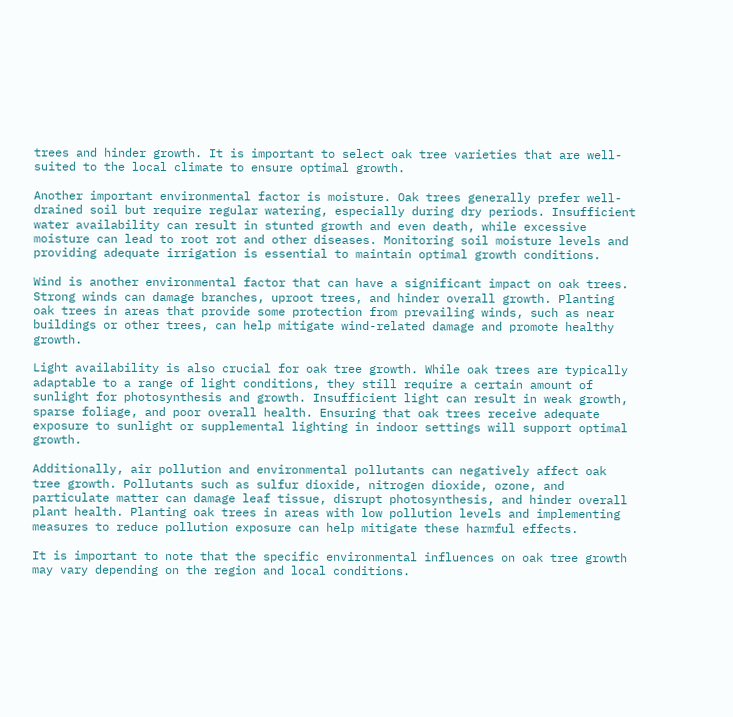trees and hinder growth. It is important to select oak tree varieties that are well-suited to the local climate to ensure optimal growth.

Another important environmental factor is moisture. Oak trees generally prefer well-drained soil but require regular watering, especially during dry periods. Insufficient water availability can result in stunted growth and even death, while excessive moisture can lead to root rot and other diseases. Monitoring soil moisture levels and providing adequate irrigation is essential to maintain optimal growth conditions.

Wind is another environmental factor that can have a significant impact on oak trees. Strong winds can damage branches, uproot trees, and hinder overall growth. Planting oak trees in areas that provide some protection from prevailing winds, such as near buildings or other trees, can help mitigate wind-related damage and promote healthy growth.

Light availability is also crucial for oak tree growth. While oak trees are typically adaptable to a range of light conditions, they still require a certain amount of sunlight for photosynthesis and growth. Insufficient light can result in weak growth, sparse foliage, and poor overall health. Ensuring that oak trees receive adequate exposure to sunlight or supplemental lighting in indoor settings will support optimal growth.

Additionally, air pollution and environmental pollutants can negatively affect oak tree growth. Pollutants such as sulfur dioxide, nitrogen dioxide, ozone, and particulate matter can damage leaf tissue, disrupt photosynthesis, and hinder overall plant health. Planting oak trees in areas with low pollution levels and implementing measures to reduce pollution exposure can help mitigate these harmful effects.

It is important to note that the specific environmental influences on oak tree growth may vary depending on the region and local conditions.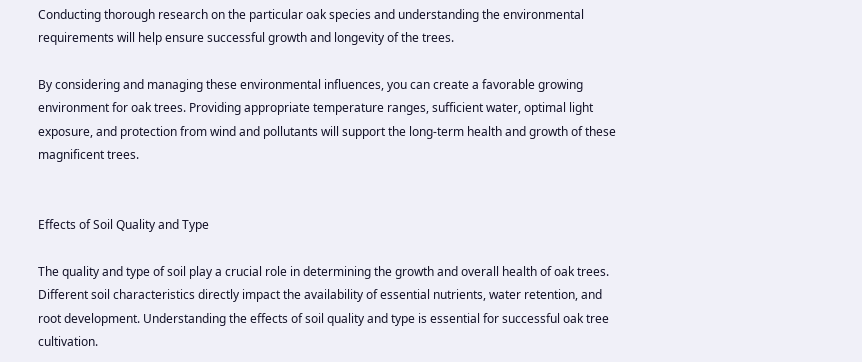Conducting thorough research on the particular oak species and understanding the environmental requirements will help ensure successful growth and longevity of the trees.

By considering and managing these environmental influences, you can create a favorable growing environment for oak trees. Providing appropriate temperature ranges, sufficient water, optimal light exposure, and protection from wind and pollutants will support the long-term health and growth of these magnificent trees.


Effects of Soil Quality and Type

The quality and type of soil play a crucial role in determining the growth and overall health of oak trees. Different soil characteristics directly impact the availability of essential nutrients, water retention, and root development. Understanding the effects of soil quality and type is essential for successful oak tree cultivation.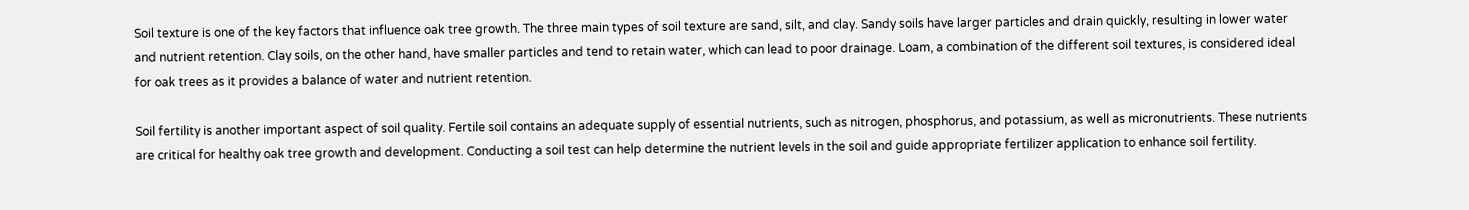Soil texture is one of the key factors that influence oak tree growth. The three main types of soil texture are sand, silt, and clay. Sandy soils have larger particles and drain quickly, resulting in lower water and nutrient retention. Clay soils, on the other hand, have smaller particles and tend to retain water, which can lead to poor drainage. Loam, a combination of the different soil textures, is considered ideal for oak trees as it provides a balance of water and nutrient retention.

Soil fertility is another important aspect of soil quality. Fertile soil contains an adequate supply of essential nutrients, such as nitrogen, phosphorus, and potassium, as well as micronutrients. These nutrients are critical for healthy oak tree growth and development. Conducting a soil test can help determine the nutrient levels in the soil and guide appropriate fertilizer application to enhance soil fertility.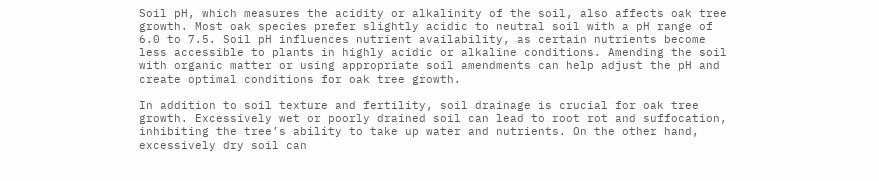Soil pH, which measures the acidity or alkalinity of the soil, also affects oak tree growth. Most oak species prefer slightly acidic to neutral soil with a pH range of 6.0 to 7.5. Soil pH influences nutrient availability, as certain nutrients become less accessible to plants in highly acidic or alkaline conditions. Amending the soil with organic matter or using appropriate soil amendments can help adjust the pH and create optimal conditions for oak tree growth.

In addition to soil texture and fertility, soil drainage is crucial for oak tree growth. Excessively wet or poorly drained soil can lead to root rot and suffocation, inhibiting the tree’s ability to take up water and nutrients. On the other hand, excessively dry soil can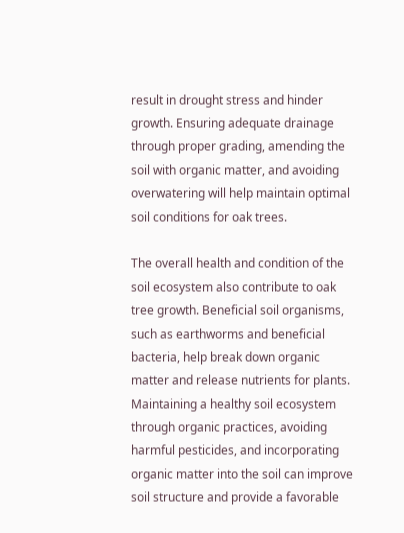result in drought stress and hinder growth. Ensuring adequate drainage through proper grading, amending the soil with organic matter, and avoiding overwatering will help maintain optimal soil conditions for oak trees.

The overall health and condition of the soil ecosystem also contribute to oak tree growth. Beneficial soil organisms, such as earthworms and beneficial bacteria, help break down organic matter and release nutrients for plants. Maintaining a healthy soil ecosystem through organic practices, avoiding harmful pesticides, and incorporating organic matter into the soil can improve soil structure and provide a favorable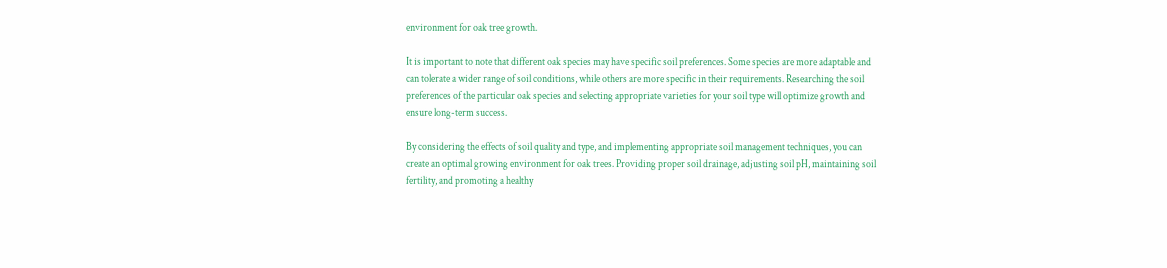environment for oak tree growth.

It is important to note that different oak species may have specific soil preferences. Some species are more adaptable and can tolerate a wider range of soil conditions, while others are more specific in their requirements. Researching the soil preferences of the particular oak species and selecting appropriate varieties for your soil type will optimize growth and ensure long-term success.

By considering the effects of soil quality and type, and implementing appropriate soil management techniques, you can create an optimal growing environment for oak trees. Providing proper soil drainage, adjusting soil pH, maintaining soil fertility, and promoting a healthy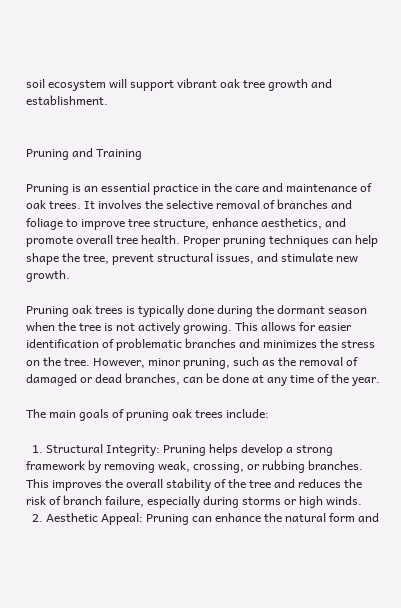soil ecosystem will support vibrant oak tree growth and establishment.


Pruning and Training

Pruning is an essential practice in the care and maintenance of oak trees. It involves the selective removal of branches and foliage to improve tree structure, enhance aesthetics, and promote overall tree health. Proper pruning techniques can help shape the tree, prevent structural issues, and stimulate new growth.

Pruning oak trees is typically done during the dormant season when the tree is not actively growing. This allows for easier identification of problematic branches and minimizes the stress on the tree. However, minor pruning, such as the removal of damaged or dead branches, can be done at any time of the year.

The main goals of pruning oak trees include:

  1. Structural Integrity: Pruning helps develop a strong framework by removing weak, crossing, or rubbing branches. This improves the overall stability of the tree and reduces the risk of branch failure, especially during storms or high winds.
  2. Aesthetic Appeal: Pruning can enhance the natural form and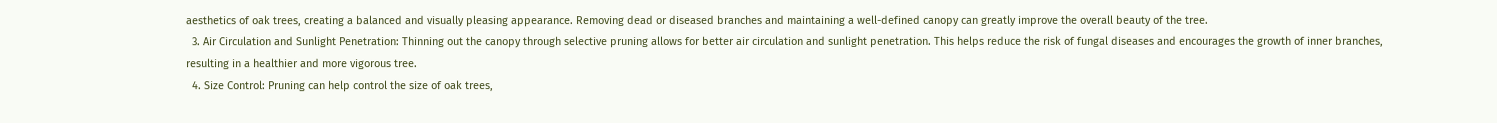aesthetics of oak trees, creating a balanced and visually pleasing appearance. Removing dead or diseased branches and maintaining a well-defined canopy can greatly improve the overall beauty of the tree.
  3. Air Circulation and Sunlight Penetration: Thinning out the canopy through selective pruning allows for better air circulation and sunlight penetration. This helps reduce the risk of fungal diseases and encourages the growth of inner branches, resulting in a healthier and more vigorous tree.
  4. Size Control: Pruning can help control the size of oak trees,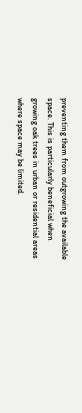preventing them from outgrowing the available space. This is particularly beneficial when growing oak trees in urban or residential areas where space may be limited.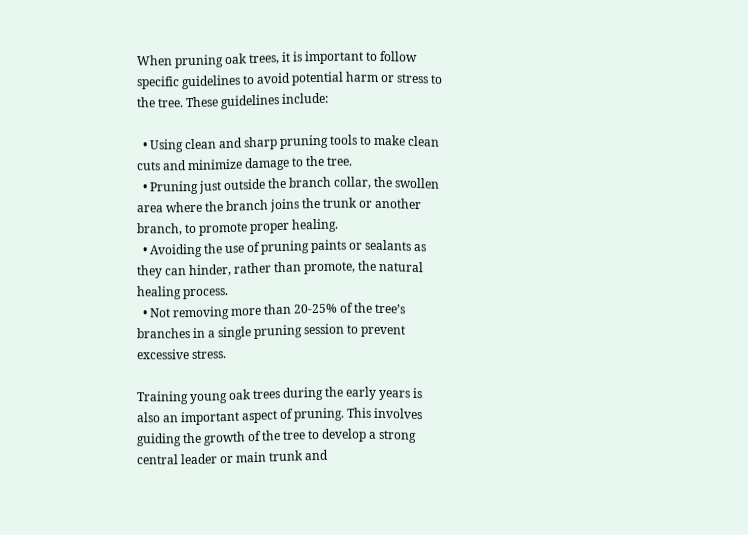When pruning oak trees, it is important to follow specific guidelines to avoid potential harm or stress to the tree. These guidelines include:

  • Using clean and sharp pruning tools to make clean cuts and minimize damage to the tree.
  • Pruning just outside the branch collar, the swollen area where the branch joins the trunk or another branch, to promote proper healing.
  • Avoiding the use of pruning paints or sealants as they can hinder, rather than promote, the natural healing process.
  • Not removing more than 20-25% of the tree’s branches in a single pruning session to prevent excessive stress.

Training young oak trees during the early years is also an important aspect of pruning. This involves guiding the growth of the tree to develop a strong central leader or main trunk and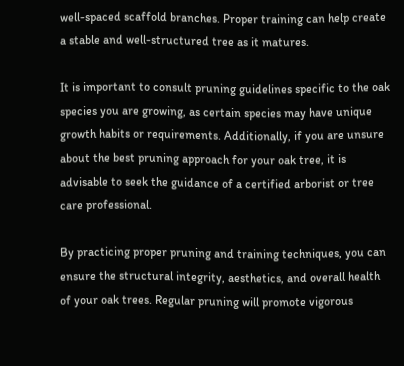well-spaced scaffold branches. Proper training can help create a stable and well-structured tree as it matures.

It is important to consult pruning guidelines specific to the oak species you are growing, as certain species may have unique growth habits or requirements. Additionally, if you are unsure about the best pruning approach for your oak tree, it is advisable to seek the guidance of a certified arborist or tree care professional.

By practicing proper pruning and training techniques, you can ensure the structural integrity, aesthetics, and overall health of your oak trees. Regular pruning will promote vigorous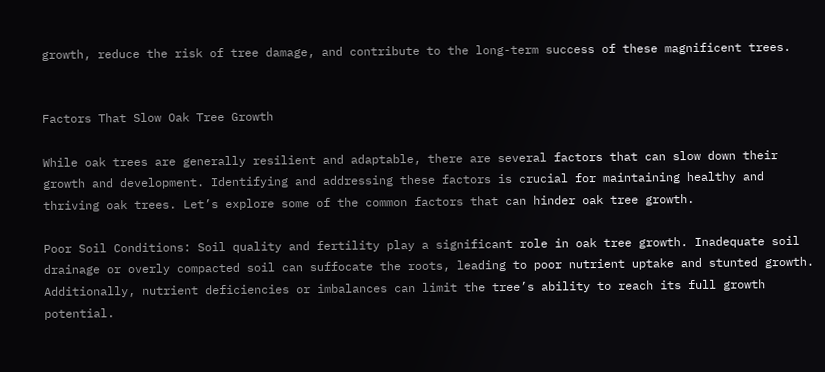growth, reduce the risk of tree damage, and contribute to the long-term success of these magnificent trees.


Factors That Slow Oak Tree Growth

While oak trees are generally resilient and adaptable, there are several factors that can slow down their growth and development. Identifying and addressing these factors is crucial for maintaining healthy and thriving oak trees. Let’s explore some of the common factors that can hinder oak tree growth.

Poor Soil Conditions: Soil quality and fertility play a significant role in oak tree growth. Inadequate soil drainage or overly compacted soil can suffocate the roots, leading to poor nutrient uptake and stunted growth. Additionally, nutrient deficiencies or imbalances can limit the tree’s ability to reach its full growth potential.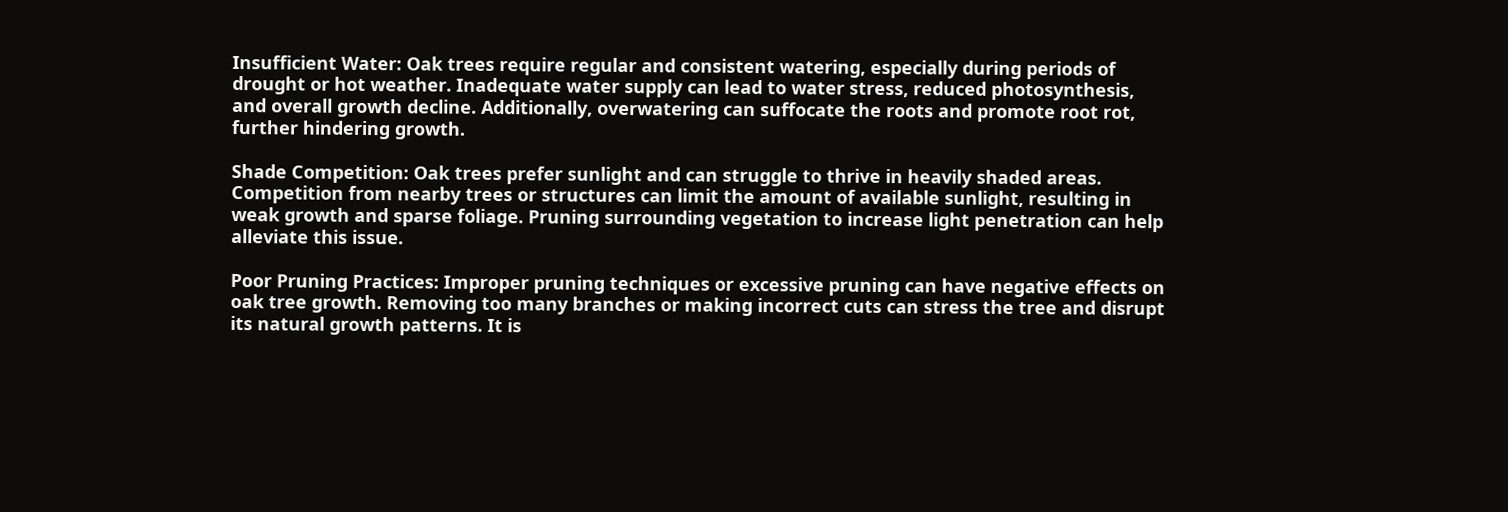Insufficient Water: Oak trees require regular and consistent watering, especially during periods of drought or hot weather. Inadequate water supply can lead to water stress, reduced photosynthesis, and overall growth decline. Additionally, overwatering can suffocate the roots and promote root rot, further hindering growth.

Shade Competition: Oak trees prefer sunlight and can struggle to thrive in heavily shaded areas. Competition from nearby trees or structures can limit the amount of available sunlight, resulting in weak growth and sparse foliage. Pruning surrounding vegetation to increase light penetration can help alleviate this issue.

Poor Pruning Practices: Improper pruning techniques or excessive pruning can have negative effects on oak tree growth. Removing too many branches or making incorrect cuts can stress the tree and disrupt its natural growth patterns. It is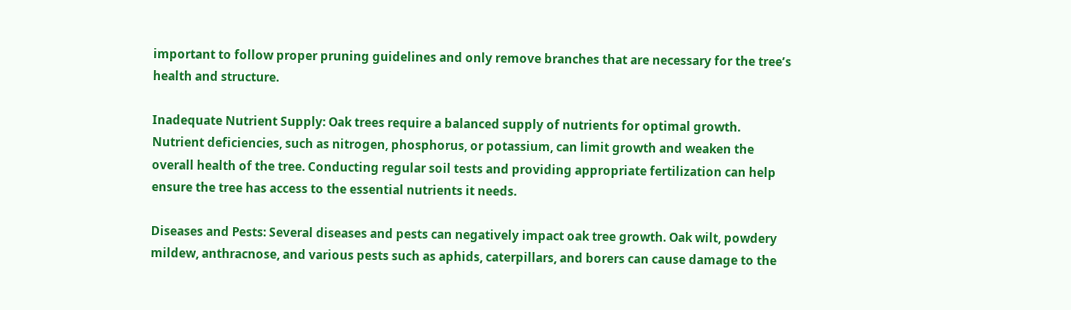important to follow proper pruning guidelines and only remove branches that are necessary for the tree’s health and structure.

Inadequate Nutrient Supply: Oak trees require a balanced supply of nutrients for optimal growth. Nutrient deficiencies, such as nitrogen, phosphorus, or potassium, can limit growth and weaken the overall health of the tree. Conducting regular soil tests and providing appropriate fertilization can help ensure the tree has access to the essential nutrients it needs.

Diseases and Pests: Several diseases and pests can negatively impact oak tree growth. Oak wilt, powdery mildew, anthracnose, and various pests such as aphids, caterpillars, and borers can cause damage to the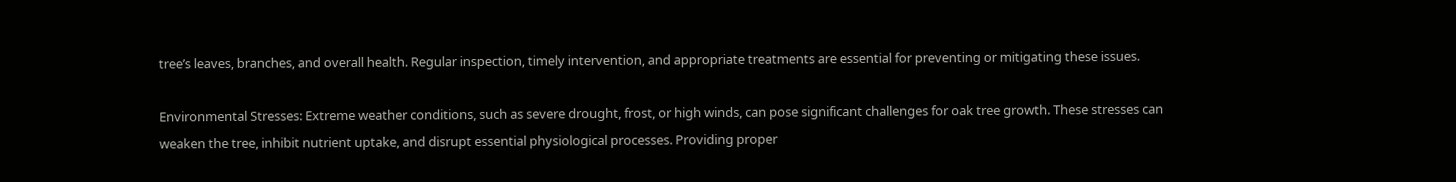tree’s leaves, branches, and overall health. Regular inspection, timely intervention, and appropriate treatments are essential for preventing or mitigating these issues.

Environmental Stresses: Extreme weather conditions, such as severe drought, frost, or high winds, can pose significant challenges for oak tree growth. These stresses can weaken the tree, inhibit nutrient uptake, and disrupt essential physiological processes. Providing proper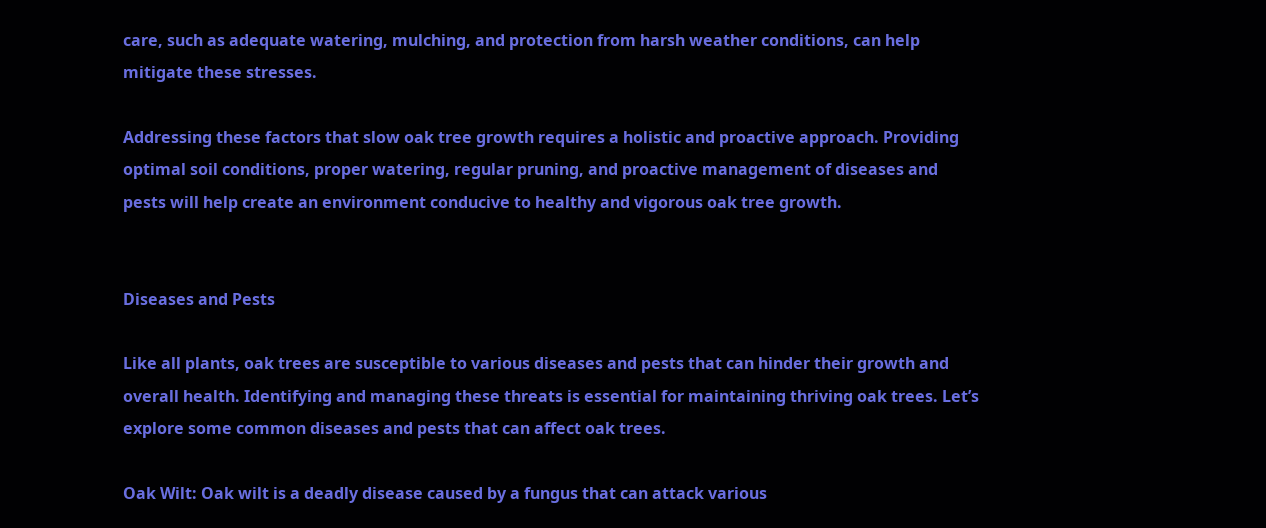care, such as adequate watering, mulching, and protection from harsh weather conditions, can help mitigate these stresses.

Addressing these factors that slow oak tree growth requires a holistic and proactive approach. Providing optimal soil conditions, proper watering, regular pruning, and proactive management of diseases and pests will help create an environment conducive to healthy and vigorous oak tree growth.


Diseases and Pests

Like all plants, oak trees are susceptible to various diseases and pests that can hinder their growth and overall health. Identifying and managing these threats is essential for maintaining thriving oak trees. Let’s explore some common diseases and pests that can affect oak trees.

Oak Wilt: Oak wilt is a deadly disease caused by a fungus that can attack various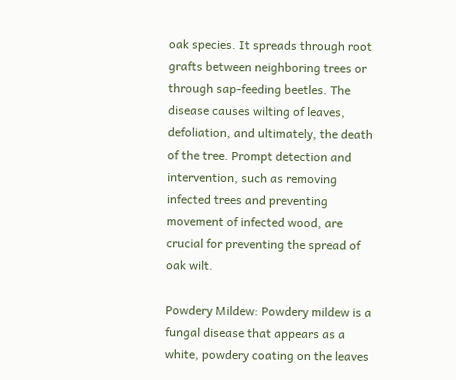oak species. It spreads through root grafts between neighboring trees or through sap-feeding beetles. The disease causes wilting of leaves, defoliation, and ultimately, the death of the tree. Prompt detection and intervention, such as removing infected trees and preventing movement of infected wood, are crucial for preventing the spread of oak wilt.

Powdery Mildew: Powdery mildew is a fungal disease that appears as a white, powdery coating on the leaves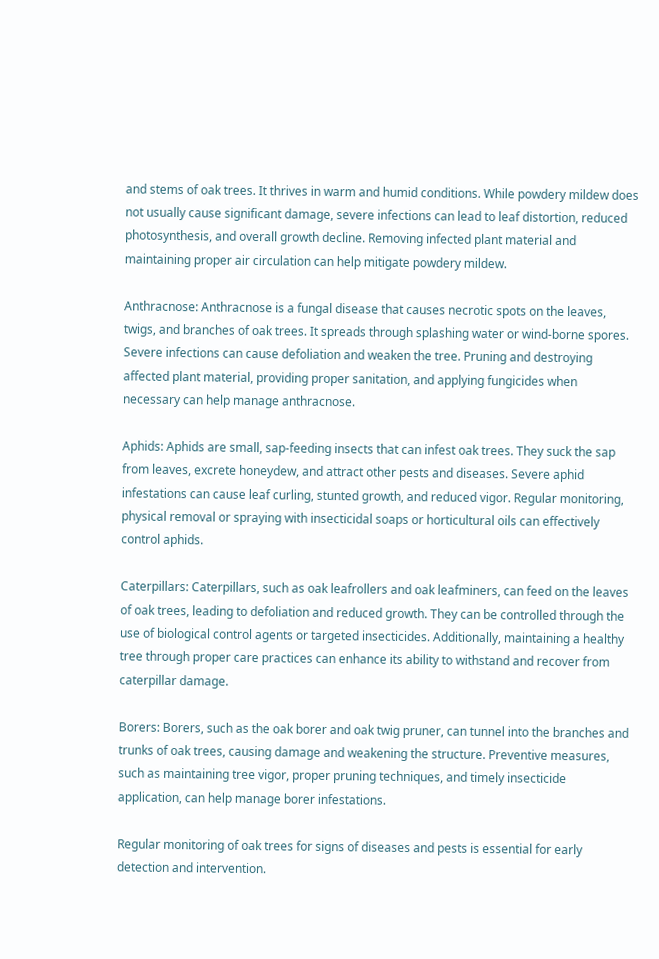and stems of oak trees. It thrives in warm and humid conditions. While powdery mildew does not usually cause significant damage, severe infections can lead to leaf distortion, reduced photosynthesis, and overall growth decline. Removing infected plant material and maintaining proper air circulation can help mitigate powdery mildew.

Anthracnose: Anthracnose is a fungal disease that causes necrotic spots on the leaves, twigs, and branches of oak trees. It spreads through splashing water or wind-borne spores. Severe infections can cause defoliation and weaken the tree. Pruning and destroying affected plant material, providing proper sanitation, and applying fungicides when necessary can help manage anthracnose.

Aphids: Aphids are small, sap-feeding insects that can infest oak trees. They suck the sap from leaves, excrete honeydew, and attract other pests and diseases. Severe aphid infestations can cause leaf curling, stunted growth, and reduced vigor. Regular monitoring, physical removal or spraying with insecticidal soaps or horticultural oils can effectively control aphids.

Caterpillars: Caterpillars, such as oak leafrollers and oak leafminers, can feed on the leaves of oak trees, leading to defoliation and reduced growth. They can be controlled through the use of biological control agents or targeted insecticides. Additionally, maintaining a healthy tree through proper care practices can enhance its ability to withstand and recover from caterpillar damage.

Borers: Borers, such as the oak borer and oak twig pruner, can tunnel into the branches and trunks of oak trees, causing damage and weakening the structure. Preventive measures, such as maintaining tree vigor, proper pruning techniques, and timely insecticide application, can help manage borer infestations.

Regular monitoring of oak trees for signs of diseases and pests is essential for early detection and intervention.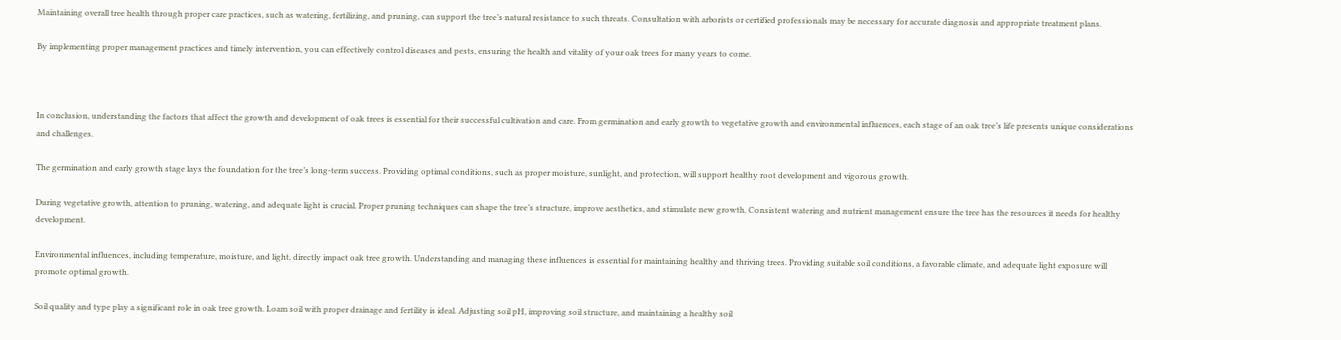Maintaining overall tree health through proper care practices, such as watering, fertilizing, and pruning, can support the tree’s natural resistance to such threats. Consultation with arborists or certified professionals may be necessary for accurate diagnosis and appropriate treatment plans.

By implementing proper management practices and timely intervention, you can effectively control diseases and pests, ensuring the health and vitality of your oak trees for many years to come.



In conclusion, understanding the factors that affect the growth and development of oak trees is essential for their successful cultivation and care. From germination and early growth to vegetative growth and environmental influences, each stage of an oak tree’s life presents unique considerations and challenges.

The germination and early growth stage lays the foundation for the tree’s long-term success. Providing optimal conditions, such as proper moisture, sunlight, and protection, will support healthy root development and vigorous growth.

During vegetative growth, attention to pruning, watering, and adequate light is crucial. Proper pruning techniques can shape the tree’s structure, improve aesthetics, and stimulate new growth. Consistent watering and nutrient management ensure the tree has the resources it needs for healthy development.

Environmental influences, including temperature, moisture, and light, directly impact oak tree growth. Understanding and managing these influences is essential for maintaining healthy and thriving trees. Providing suitable soil conditions, a favorable climate, and adequate light exposure will promote optimal growth.

Soil quality and type play a significant role in oak tree growth. Loam soil with proper drainage and fertility is ideal. Adjusting soil pH, improving soil structure, and maintaining a healthy soil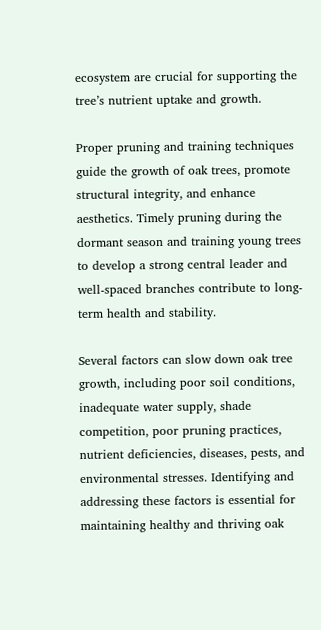ecosystem are crucial for supporting the tree’s nutrient uptake and growth.

Proper pruning and training techniques guide the growth of oak trees, promote structural integrity, and enhance aesthetics. Timely pruning during the dormant season and training young trees to develop a strong central leader and well-spaced branches contribute to long-term health and stability.

Several factors can slow down oak tree growth, including poor soil conditions, inadequate water supply, shade competition, poor pruning practices, nutrient deficiencies, diseases, pests, and environmental stresses. Identifying and addressing these factors is essential for maintaining healthy and thriving oak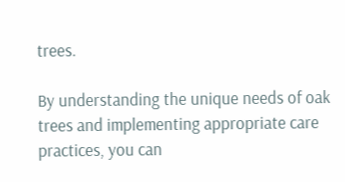trees.

By understanding the unique needs of oak trees and implementing appropriate care practices, you can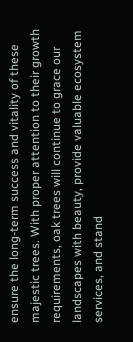ensure the long-term success and vitality of these majestic trees. With proper attention to their growth requirements, oak trees will continue to grace our landscapes with beauty, provide valuable ecosystem services, and stand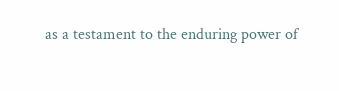as a testament to the enduring power of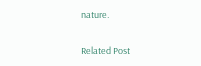nature.

Related Post